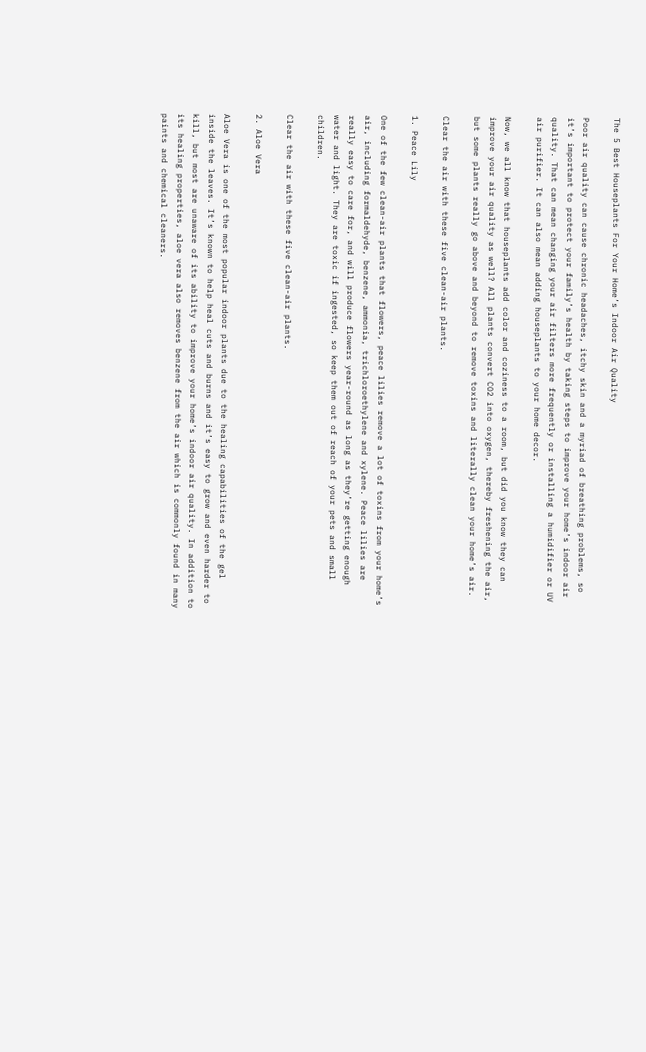The 5 Best Houseplants For Your Home’s Indoor Air Quality

Poor air quality can cause chronic headaches, itchy skin and a myriad of breathing problems, so it’s important to protect your family’s health by taking steps to improve your home’s indoor air quality. That can mean changing your air filters more frequently or installing a humidifier or UV air purifier. It can also mean adding houseplants to your home decor.

Now, we all know that houseplants add color and coziness to a room, but did you know they can improve your air quality as well? All plants convert CO2 into oxygen, thereby freshening the air, but some plants really go above and beyond to remove toxins and literally clean your home’s air.

Clear the air with these five clean-air plants.

1. Peace Lily

One of the few clean-air plants that flowers, peace lilies remove a lot of toxins from your home’s air, including formaldehyde, benzene, ammonia, trichloroethylene and xylene. Peace lilies are really easy to care for, and will produce flowers year-round as long as they’re getting enough water and light. They are toxic if ingested, so keep them out of reach of your pets and small children.

Clear the air with these five clean-air plants.

2. Aloe Vera

Aloe Vera is one of the most popular indoor plants due to the healing capabilities of the gel inside the leaves. It’s known to help heal cuts and burns and it’s easy to grow and even harder to kill, but most are unaware of its ability to improve your home’s indoor air quality. In addition to its healing properties, aloe vera also removes benzene from the air which is commonly found in many paints and chemical cleaners.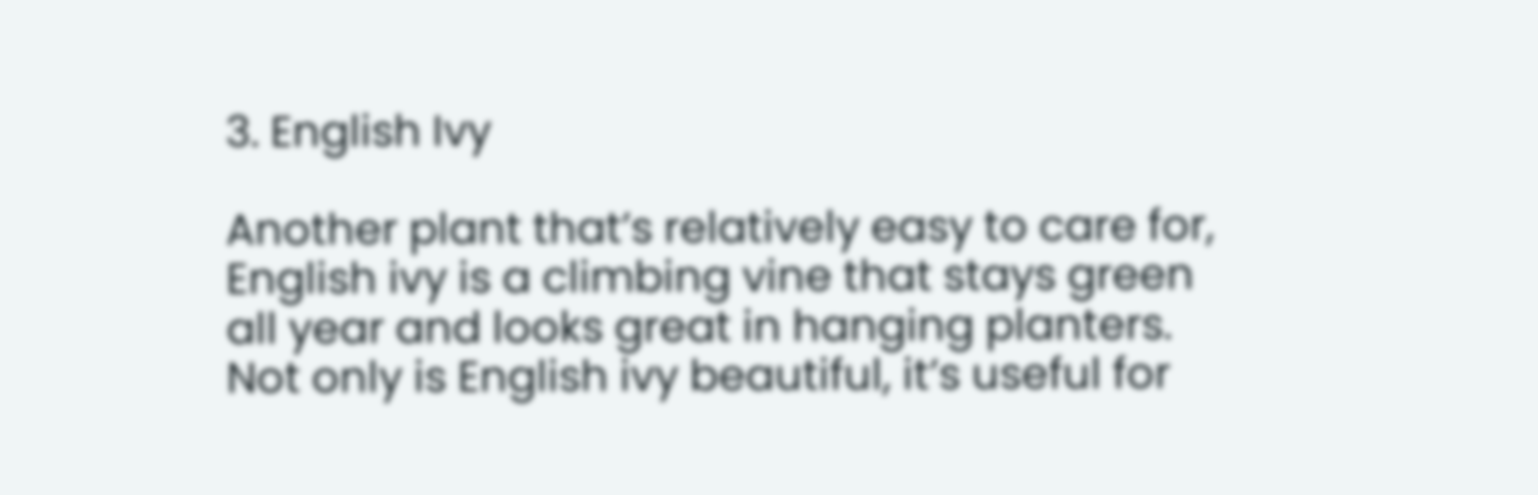3. English Ivy

Another plant that’s relatively easy to care for, English ivy is a climbing vine that stays green all year and looks great in hanging planters. Not only is English ivy beautiful, it’s useful for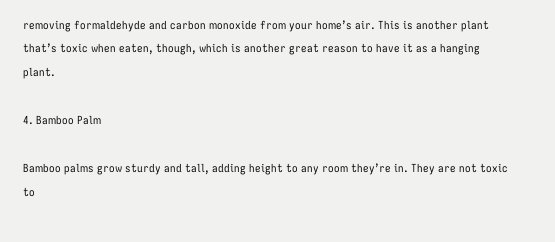removing formaldehyde and carbon monoxide from your home’s air. This is another plant that’s toxic when eaten, though, which is another great reason to have it as a hanging plant.

4. Bamboo Palm

Bamboo palms grow sturdy and tall, adding height to any room they’re in. They are not toxic to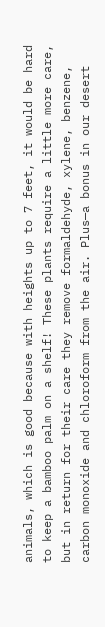animals, which is good because with heights up to 7 feet, it would be hard to keep a bamboo palm on a shelf! These plants require a little more care, but in return for their care they remove formaldehyde, xylene, benzene, carbon monoxide and chloroform from the air. Plus—a bonus in our desert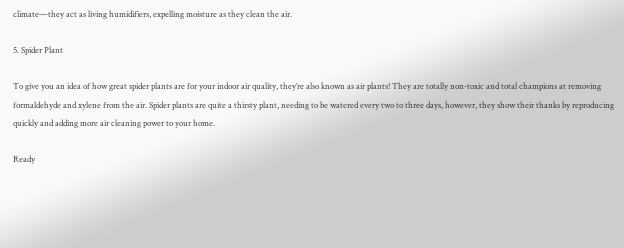climate—they act as living humidifiers, expelling moisture as they clean the air.

5. Spider Plant

To give you an idea of how great spider plants are for your indoor air quality, they’re also known as air plants! They are totally non-toxic and total champions at removing formaldehyde and xylene from the air. Spider plants are quite a thirsty plant, needing to be watered every two to three days, however, they show their thanks by reproducing quickly and adding more air cleaning power to your home.

Ready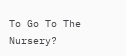To Go To The Nursery?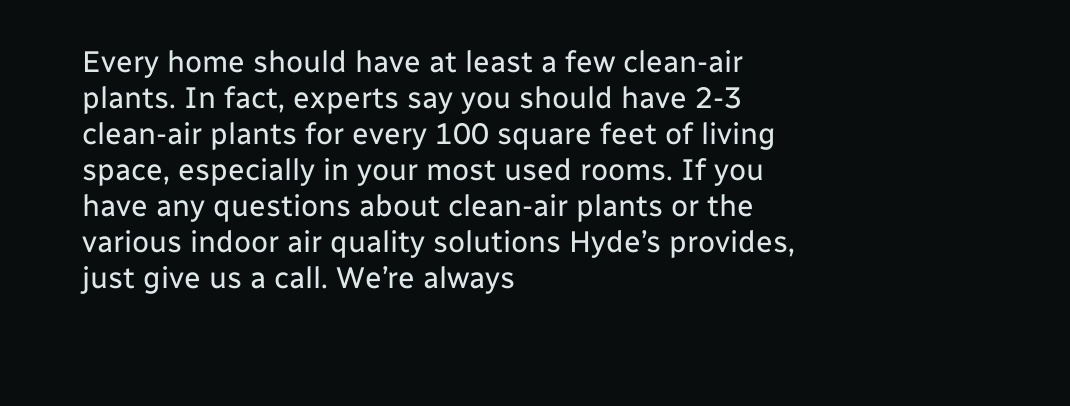Every home should have at least a few clean-air plants. In fact, experts say you should have 2-3 clean-air plants for every 100 square feet of living space, especially in your most used rooms. If you have any questions about clean-air plants or the various indoor air quality solutions Hyde’s provides, just give us a call. We’re always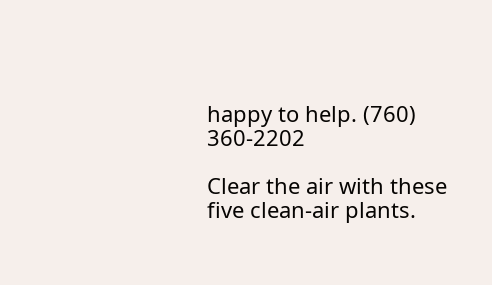happy to help. (760) 360-2202

Clear the air with these five clean-air plants.